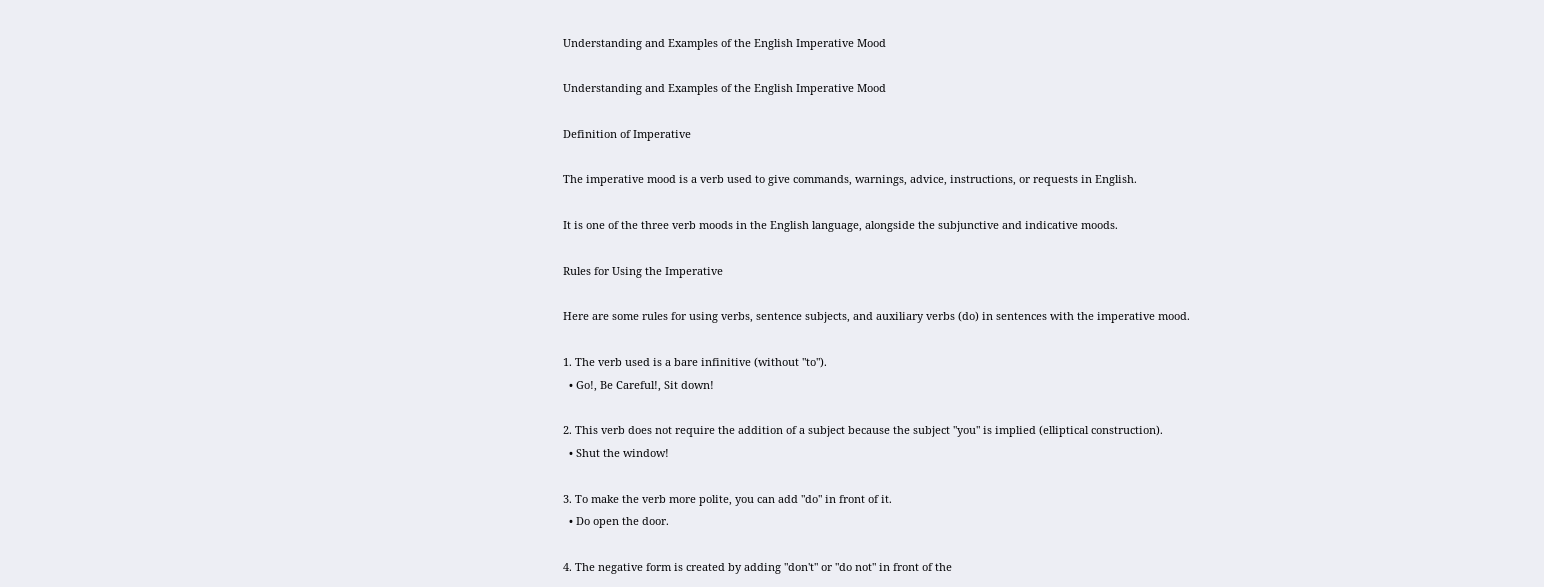Understanding and Examples of the English Imperative Mood

Understanding and Examples of the English Imperative Mood

Definition of Imperative

The imperative mood is a verb used to give commands, warnings, advice, instructions, or requests in English.

It is one of the three verb moods in the English language, alongside the subjunctive and indicative moods.

Rules for Using the Imperative

Here are some rules for using verbs, sentence subjects, and auxiliary verbs (do) in sentences with the imperative mood.

1. The verb used is a bare infinitive (without "to").
  • Go!, Be Careful!, Sit down!

2. This verb does not require the addition of a subject because the subject "you" is implied (elliptical construction).
  • Shut the window!

3. To make the verb more polite, you can add "do" in front of it.
  • Do open the door.

4. The negative form is created by adding "don't" or "do not" in front of the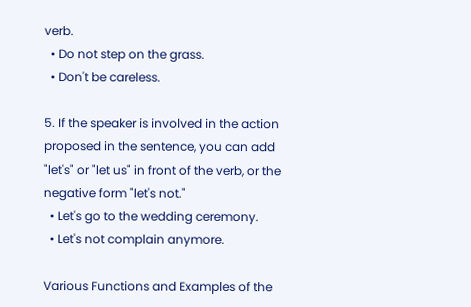verb.
  • Do not step on the grass.
  • Don't be careless.

5. If the speaker is involved in the action proposed in the sentence, you can add "let's" or "let us" in front of the verb, or the negative form "let's not."
  • Let's go to the wedding ceremony.
  • Let's not complain anymore.

Various Functions and Examples of the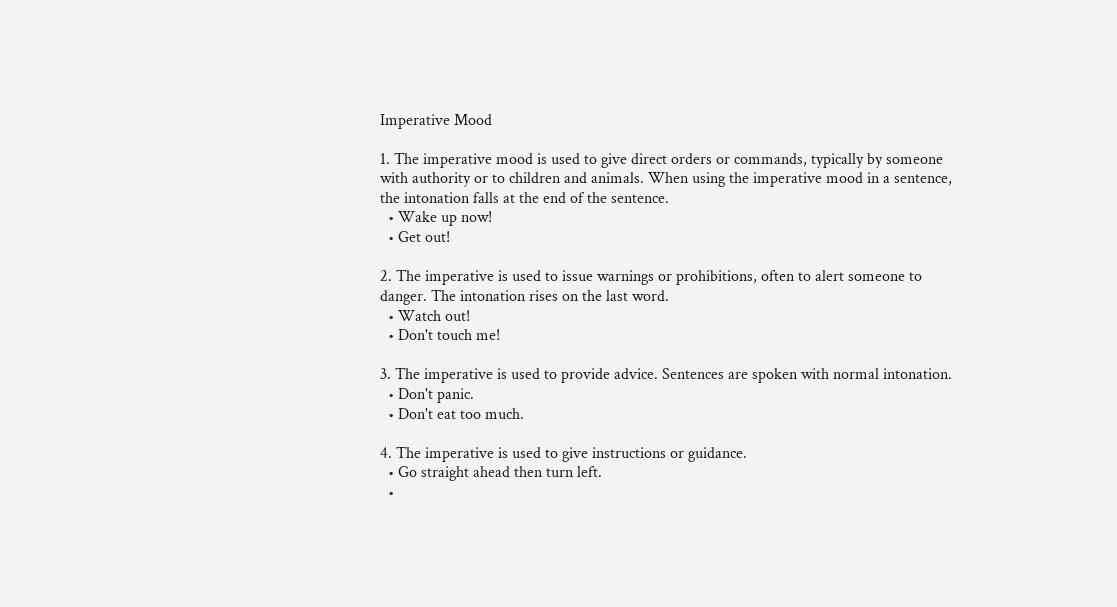Imperative Mood

1. The imperative mood is used to give direct orders or commands, typically by someone with authority or to children and animals. When using the imperative mood in a sentence, the intonation falls at the end of the sentence.
  • Wake up now!
  • Get out!

2. The imperative is used to issue warnings or prohibitions, often to alert someone to danger. The intonation rises on the last word.
  • Watch out!
  • Don't touch me!

3. The imperative is used to provide advice. Sentences are spoken with normal intonation.
  • Don't panic.
  • Don't eat too much.

4. The imperative is used to give instructions or guidance.
  • Go straight ahead then turn left.
  •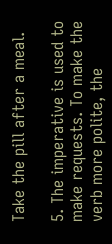Take the pill after a meal.

5. The imperative is used to make requests. To make the verb more polite, the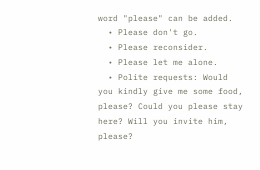word "please" can be added.
  • Please don't go.
  • Please reconsider.
  • Please let me alone.
  • Polite requests: Would you kindly give me some food, please? Could you please stay here? Will you invite him, please?